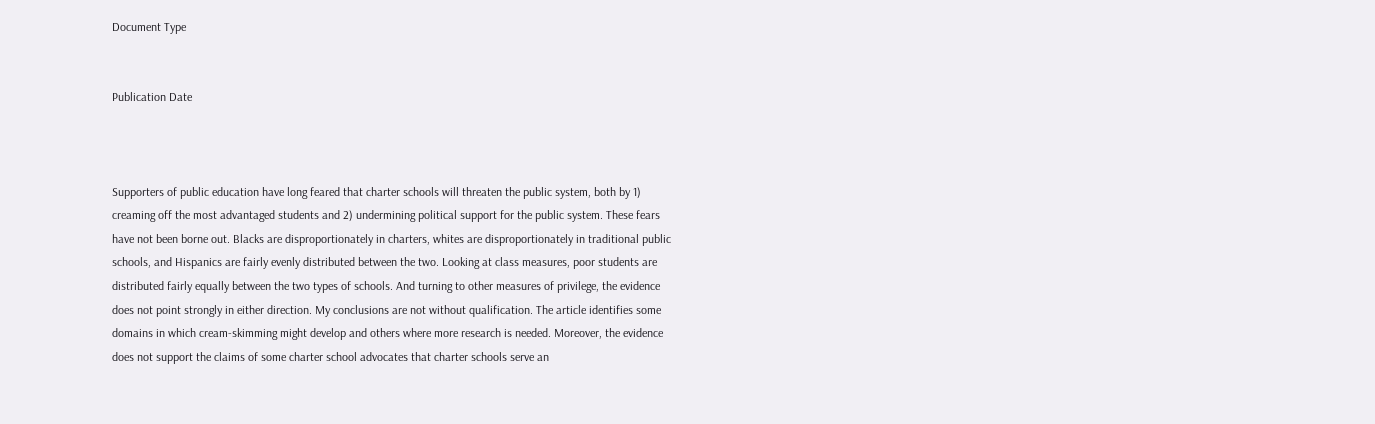Document Type


Publication Date



Supporters of public education have long feared that charter schools will threaten the public system, both by 1) creaming off the most advantaged students and 2) undermining political support for the public system. These fears have not been borne out. Blacks are disproportionately in charters, whites are disproportionately in traditional public schools, and Hispanics are fairly evenly distributed between the two. Looking at class measures, poor students are distributed fairly equally between the two types of schools. And turning to other measures of privilege, the evidence does not point strongly in either direction. My conclusions are not without qualification. The article identifies some domains in which cream-skimming might develop and others where more research is needed. Moreover, the evidence does not support the claims of some charter school advocates that charter schools serve an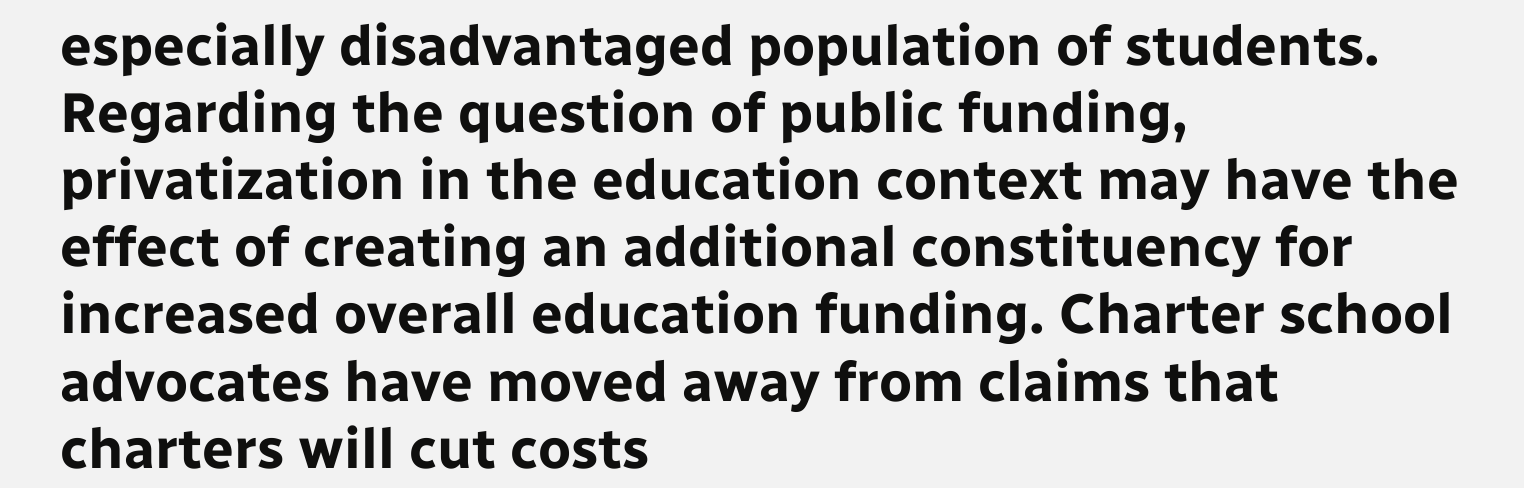especially disadvantaged population of students. Regarding the question of public funding, privatization in the education context may have the effect of creating an additional constituency for increased overall education funding. Charter school advocates have moved away from claims that charters will cut costs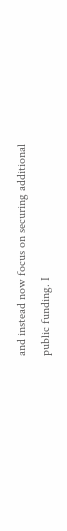and instead now focus on securing additional public funding. I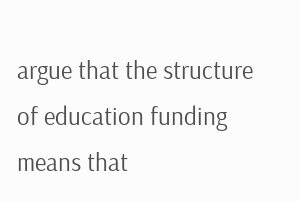argue that the structure of education funding means that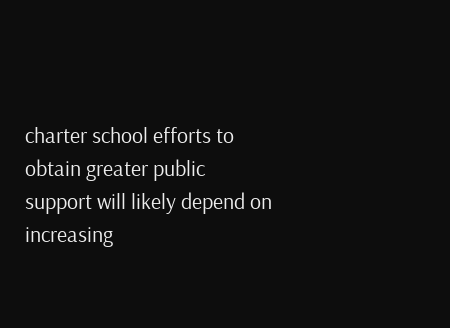charter school efforts to obtain greater public support will likely depend on increasing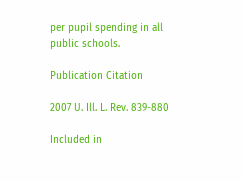per pupil spending in all public schools.

Publication Citation

2007 U. Ill. L. Rev. 839-880

Included in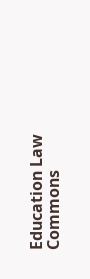Education Law Commons